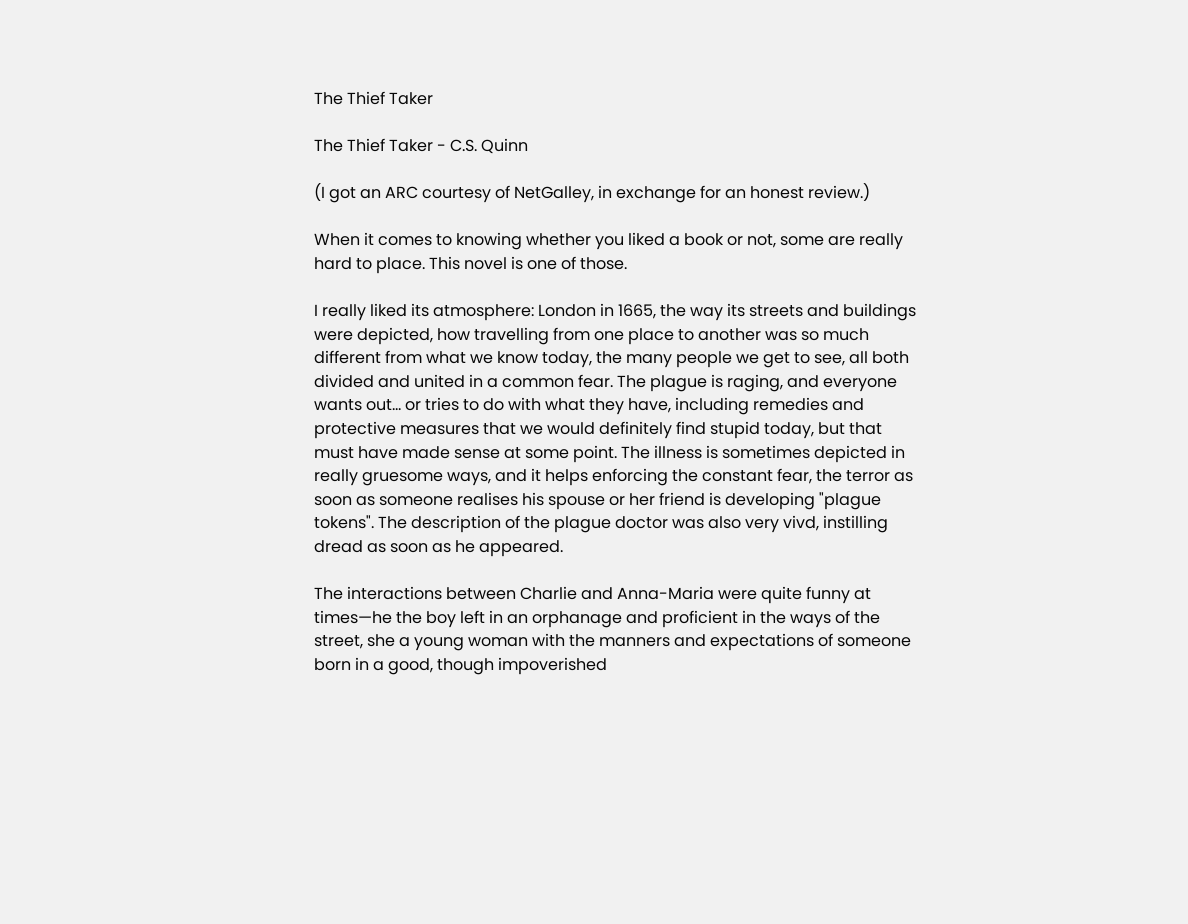The Thief Taker

The Thief Taker - C.S. Quinn

(I got an ARC courtesy of NetGalley, in exchange for an honest review.)

When it comes to knowing whether you liked a book or not, some are really hard to place. This novel is one of those.

I really liked its atmosphere: London in 1665, the way its streets and buildings were depicted, how travelling from one place to another was so much different from what we know today, the many people we get to see, all both divided and united in a common fear. The plague is raging, and everyone wants out... or tries to do with what they have, including remedies and protective measures that we would definitely find stupid today, but that must have made sense at some point. The illness is sometimes depicted in really gruesome ways, and it helps enforcing the constant fear, the terror as soon as someone realises his spouse or her friend is developing "plague tokens". The description of the plague doctor was also very vivd, instilling dread as soon as he appeared.

The interactions between Charlie and Anna-Maria were quite funny at times—he the boy left in an orphanage and proficient in the ways of the street, she a young woman with the manners and expectations of someone born in a good, though impoverished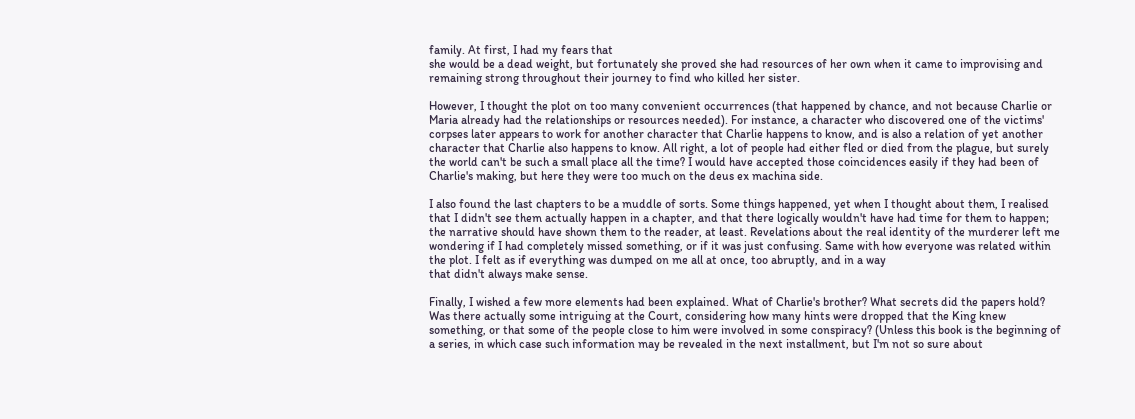family. At first, I had my fears that
she would be a dead weight, but fortunately she proved she had resources of her own when it came to improvising and remaining strong throughout their journey to find who killed her sister.

However, I thought the plot on too many convenient occurrences (that happened by chance, and not because Charlie or Maria already had the relationships or resources needed). For instance, a character who discovered one of the victims' corpses later appears to work for another character that Charlie happens to know, and is also a relation of yet another character that Charlie also happens to know. All right, a lot of people had either fled or died from the plague, but surely the world can't be such a small place all the time? I would have accepted those coincidences easily if they had been of Charlie's making, but here they were too much on the deus ex machina side.

I also found the last chapters to be a muddle of sorts. Some things happened, yet when I thought about them, I realised that I didn't see them actually happen in a chapter, and that there logically wouldn't have had time for them to happen; the narrative should have shown them to the reader, at least. Revelations about the real identity of the murderer left me wondering if I had completely missed something, or if it was just confusing. Same with how everyone was related within the plot. I felt as if everything was dumped on me all at once, too abruptly, and in a way
that didn't always make sense.

Finally, I wished a few more elements had been explained. What of Charlie's brother? What secrets did the papers hold? Was there actually some intriguing at the Court, considering how many hints were dropped that the King knew something, or that some of the people close to him were involved in some conspiracy? (Unless this book is the beginning of a series, in which case such information may be revealed in the next installment, but I'm not so sure about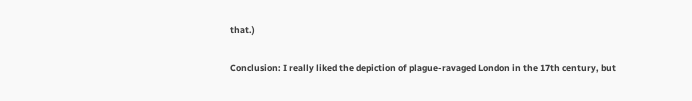that.)

Conclusion: I really liked the depiction of plague-ravaged London in the 17th century, but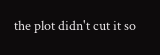the plot didn't cut it so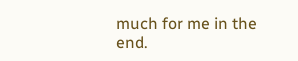much for me in the end.